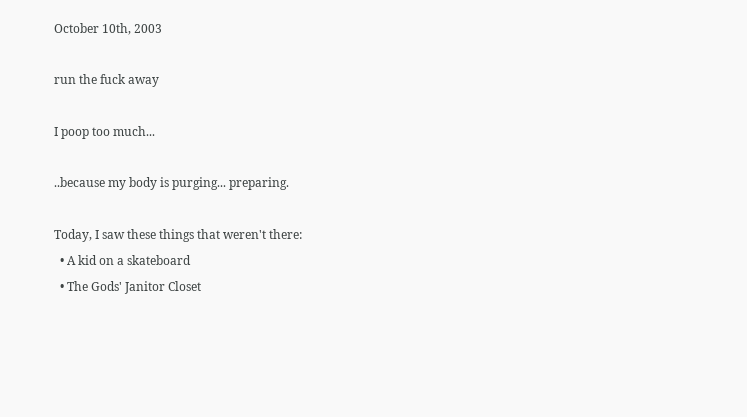October 10th, 2003

run the fuck away

I poop too much...

..because my body is purging... preparing.

Today, I saw these things that weren't there:
  • A kid on a skateboard
  • The Gods' Janitor Closet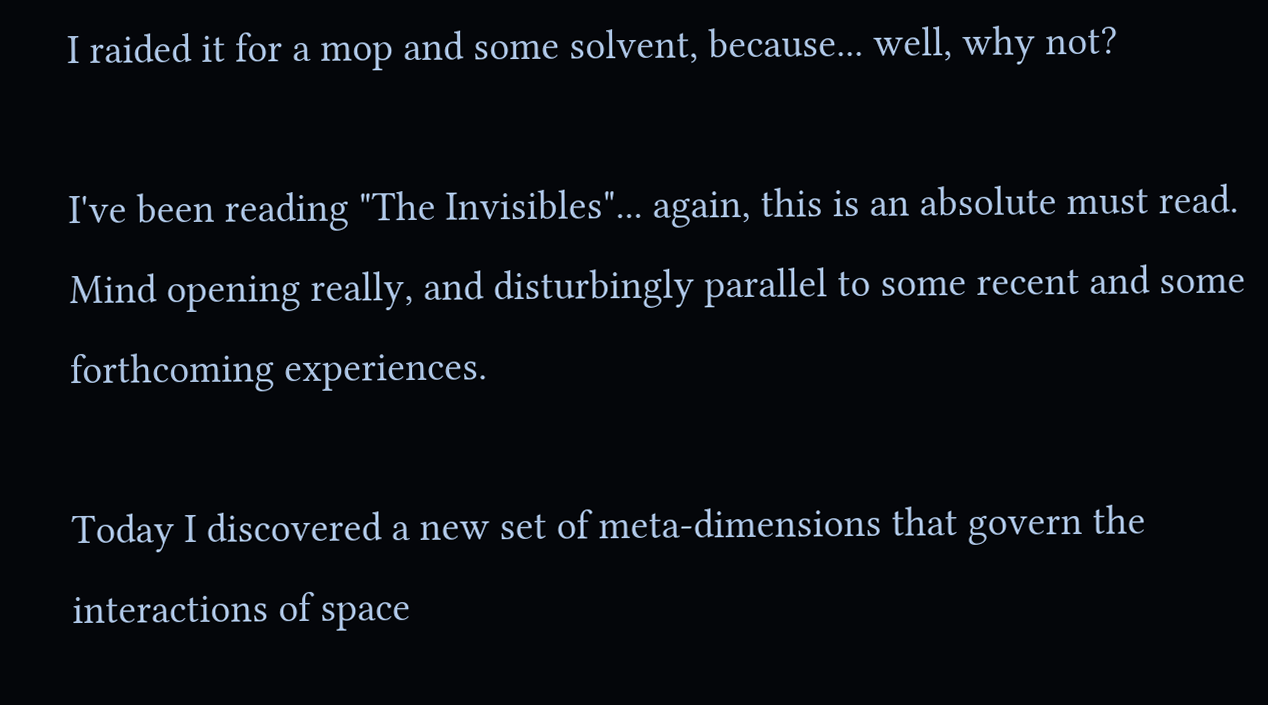I raided it for a mop and some solvent, because... well, why not?

I've been reading "The Invisibles"... again, this is an absolute must read. Mind opening really, and disturbingly parallel to some recent and some forthcoming experiences.

Today I discovered a new set of meta-dimensions that govern the interactions of space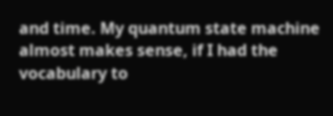and time. My quantum state machine almost makes sense, if I had the vocabulary to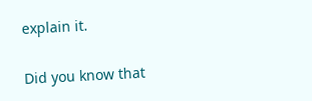explain it.

Did you know that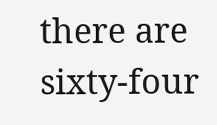there are sixty-four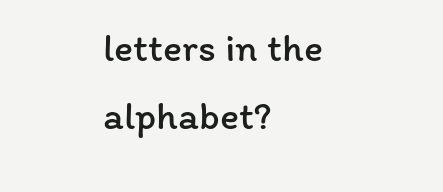letters in the alphabet?